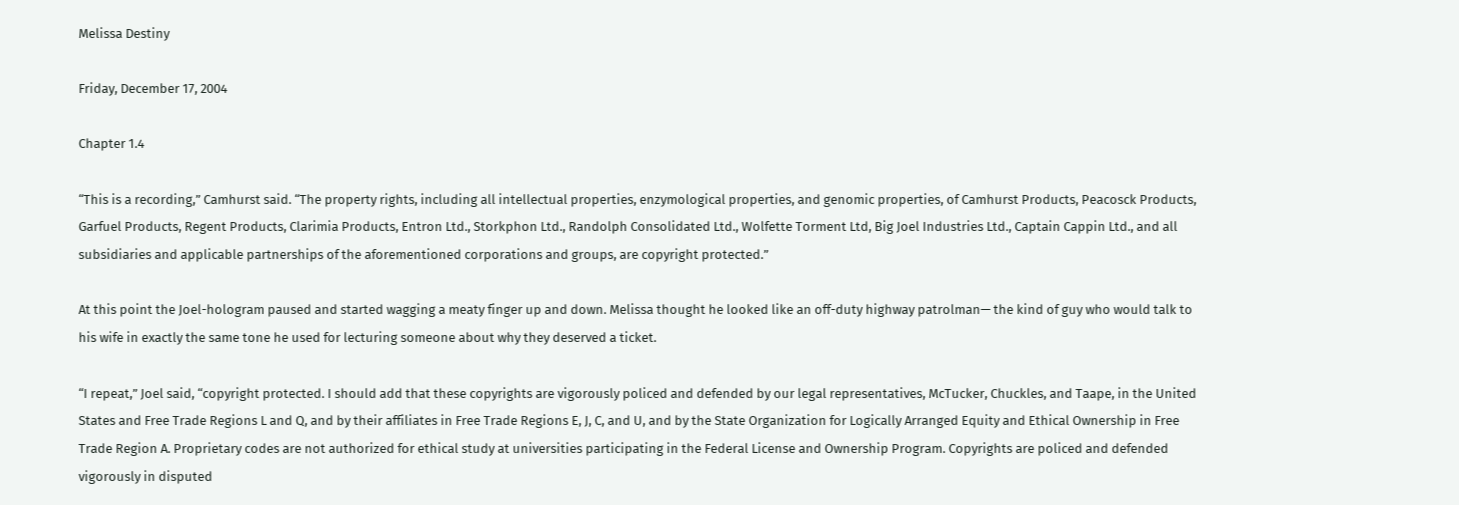Melissa Destiny

Friday, December 17, 2004

Chapter 1.4

“This is a recording,” Camhurst said. “The property rights, including all intellectual properties, enzymological properties, and genomic properties, of Camhurst Products, Peacosck Products, Garfuel Products, Regent Products, Clarimia Products, Entron Ltd., Storkphon Ltd., Randolph Consolidated Ltd., Wolfette Torment Ltd, Big Joel Industries Ltd., Captain Cappin Ltd., and all subsidiaries and applicable partnerships of the aforementioned corporations and groups, are copyright protected.”

At this point the Joel-hologram paused and started wagging a meaty finger up and down. Melissa thought he looked like an off-duty highway patrolman— the kind of guy who would talk to his wife in exactly the same tone he used for lecturing someone about why they deserved a ticket.

“I repeat,” Joel said, “copyright protected. I should add that these copyrights are vigorously policed and defended by our legal representatives, McTucker, Chuckles, and Taape, in the United States and Free Trade Regions L and Q, and by their affiliates in Free Trade Regions E, J, C, and U, and by the State Organization for Logically Arranged Equity and Ethical Ownership in Free Trade Region A. Proprietary codes are not authorized for ethical study at universities participating in the Federal License and Ownership Program. Copyrights are policed and defended vigorously in disputed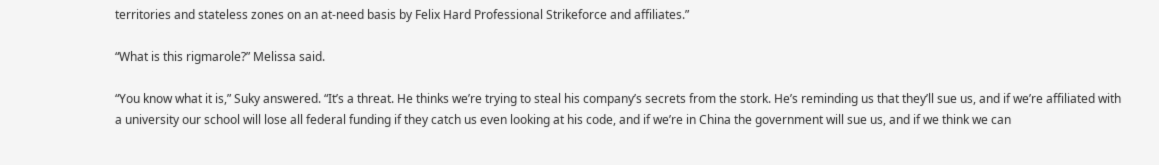territories and stateless zones on an at-need basis by Felix Hard Professional Strikeforce and affiliates.”

“What is this rigmarole?” Melissa said.

“You know what it is,” Suky answered. “It’s a threat. He thinks we’re trying to steal his company’s secrets from the stork. He’s reminding us that they’ll sue us, and if we’re affiliated with a university our school will lose all federal funding if they catch us even looking at his code, and if we’re in China the government will sue us, and if we think we can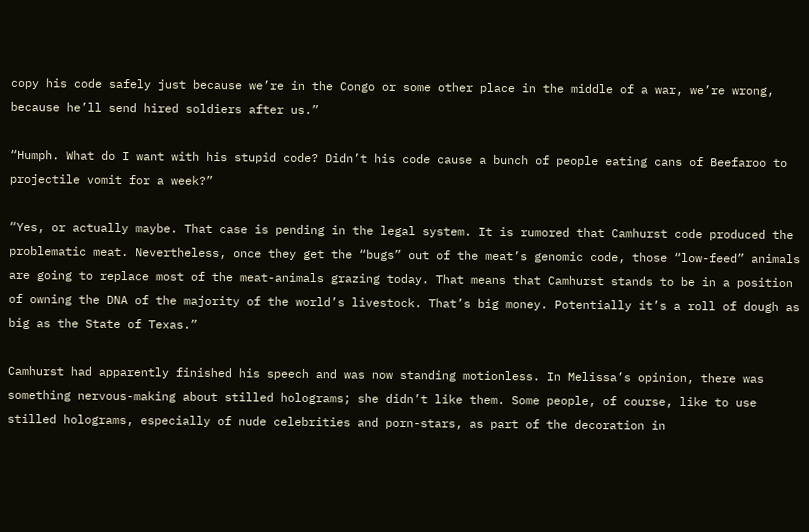copy his code safely just because we’re in the Congo or some other place in the middle of a war, we’re wrong, because he’ll send hired soldiers after us.”

“Humph. What do I want with his stupid code? Didn’t his code cause a bunch of people eating cans of Beefaroo to projectile vomit for a week?”

“Yes, or actually maybe. That case is pending in the legal system. It is rumored that Camhurst code produced the problematic meat. Nevertheless, once they get the “bugs” out of the meat’s genomic code, those “low-feed” animals are going to replace most of the meat-animals grazing today. That means that Camhurst stands to be in a position of owning the DNA of the majority of the world’s livestock. That’s big money. Potentially it’s a roll of dough as big as the State of Texas.”

Camhurst had apparently finished his speech and was now standing motionless. In Melissa’s opinion, there was something nervous-making about stilled holograms; she didn’t like them. Some people, of course, like to use stilled holograms, especially of nude celebrities and porn-stars, as part of the decoration in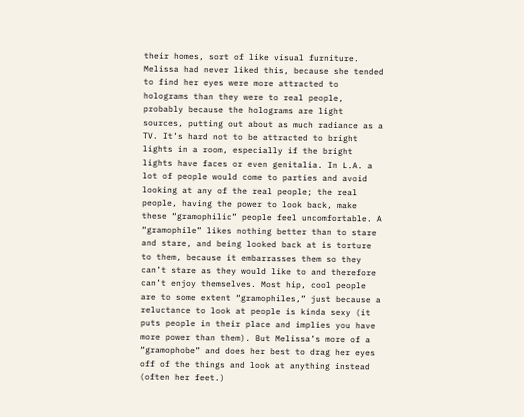their homes, sort of like visual furniture. Melissa had never liked this, because she tended to find her eyes were more attracted to holograms than they were to real people, probably because the holograms are light sources, putting out about as much radiance as a TV. It’s hard not to be attracted to bright lights in a room, especially if the bright lights have faces or even genitalia. In L.A. a lot of people would come to parties and avoid looking at any of the real people; the real people, having the power to look back, make these “gramophilic” people feel uncomfortable. A “gramophile” likes nothing better than to stare and stare, and being looked back at is torture to them, because it embarrasses them so they can’t stare as they would like to and therefore can’t enjoy themselves. Most hip, cool people are to some extent “gramophiles,” just because a reluctance to look at people is kinda sexy (it puts people in their place and implies you have more power than them). But Melissa’s more of a “gramophobe” and does her best to drag her eyes off of the things and look at anything instead (often her feet.)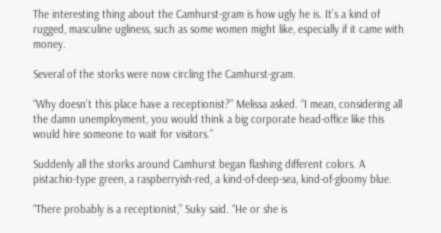The interesting thing about the Camhurst-gram is how ugly he is. It’s a kind of rugged, masculine ugliness, such as some women might like, especially if it came with money.

Several of the storks were now circling the Camhurst-gram.

“Why doesn’t this place have a receptionist?” Melissa asked. “I mean, considering all the damn unemployment, you would think a big corporate head-office like this would hire someone to wait for visitors.”

Suddenly all the storks around Camhurst began flashing different colors. A pistachio-type green, a raspberryish-red, a kind-of-deep-sea, kind-of-gloomy blue.

“There probably is a receptionist,” Suky said. “He or she is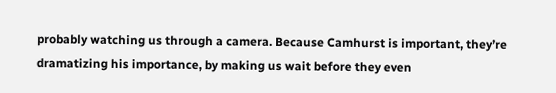probably watching us through a camera. Because Camhurst is important, they’re dramatizing his importance, by making us wait before they even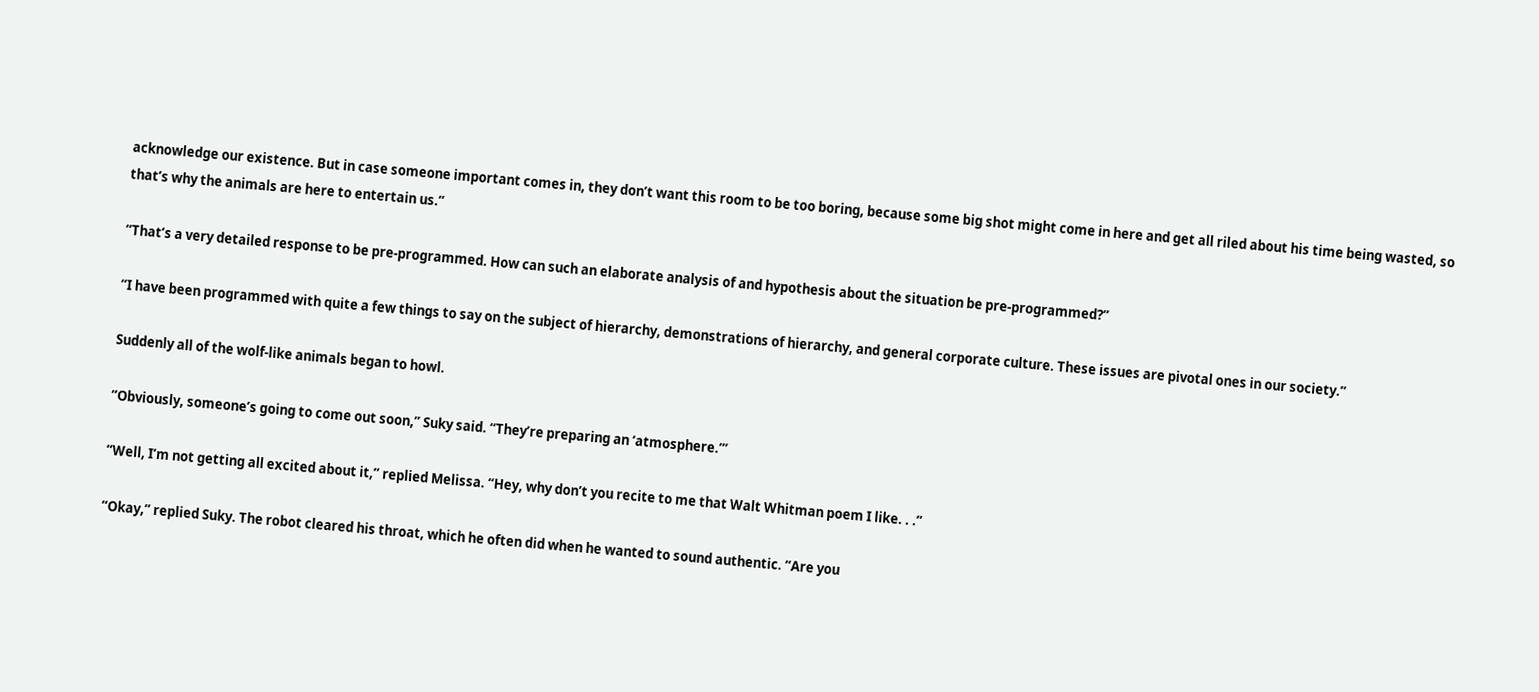acknowledge our existence. But in case someone important comes in, they don’t want this room to be too boring, because some big shot might come in here and get all riled about his time being wasted, so that’s why the animals are here to entertain us.”

“That’s a very detailed response to be pre-programmed. How can such an elaborate analysis of and hypothesis about the situation be pre-programmed?”

“I have been programmed with quite a few things to say on the subject of hierarchy, demonstrations of hierarchy, and general corporate culture. These issues are pivotal ones in our society.”

Suddenly all of the wolf-like animals began to howl.

“Obviously, someone’s going to come out soon,” Suky said. “They’re preparing an ‘atmosphere.’”

“Well, I’m not getting all excited about it,” replied Melissa. “Hey, why don’t you recite to me that Walt Whitman poem I like. . .”

“Okay,” replied Suky. The robot cleared his throat, which he often did when he wanted to sound authentic. “Are you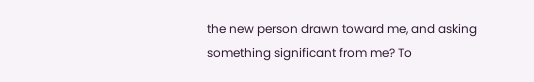the new person drawn toward me, and asking something significant from me? To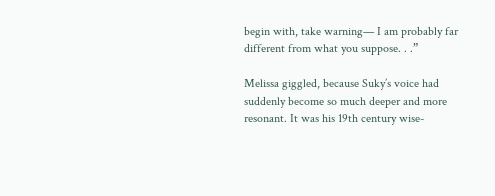begin with, take warning— I am probably far different from what you suppose. . .”

Melissa giggled, because Suky’s voice had suddenly become so much deeper and more resonant. It was his 19th century wise-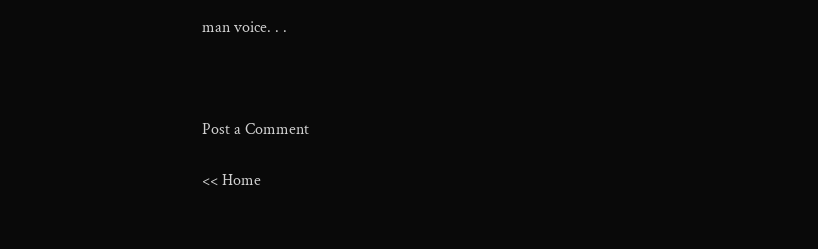man voice. . .



Post a Comment

<< Home